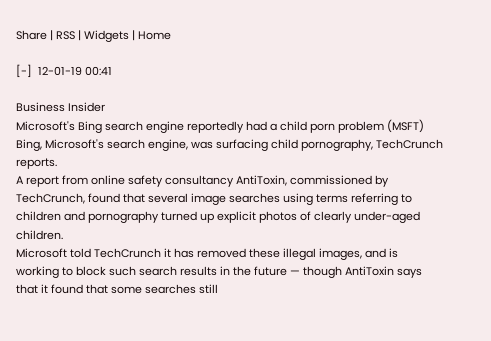Share | RSS | Widgets | Home

[-]  12-01-19 00:41

Business Insider
Microsoft's Bing search engine reportedly had a child porn problem (MSFT)
Bing, Microsoft's search engine, was surfacing child pornography, TechCrunch reports.
A report from online safety consultancy AntiToxin, commissioned by TechCrunch, found that several image searches using terms referring to children and pornography turned up explicit photos of clearly under-aged children.
Microsoft told TechCrunch it has removed these illegal images, and is working to block such search results in the future — though AntiToxin says that it found that some searches still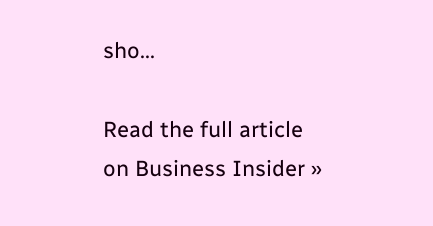sho...

Read the full article on Business Insider »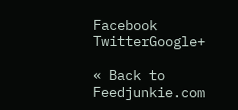Facebook TwitterGoogle+

« Back to Feedjunkie.com